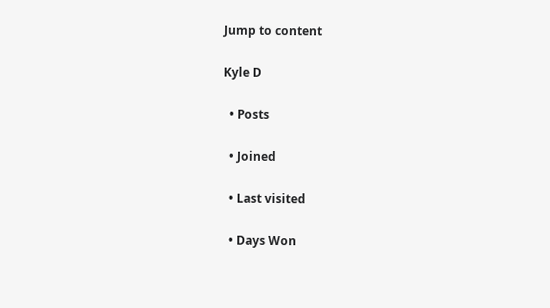Jump to content

Kyle D

  • Posts

  • Joined

  • Last visited

  • Days Won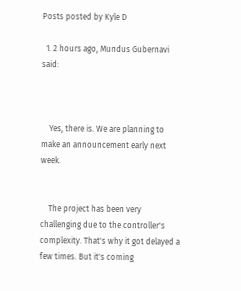Posts posted by Kyle D

  1. 2 hours ago, Mundus Gubernavi said:



    Yes, there is. We are planning to make an announcement early next week.


    The project has been very challenging due to the controller's complexity. That's why it got delayed a few times. But it's coming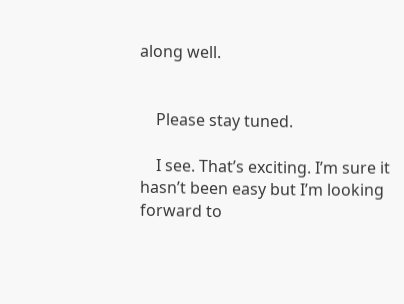along well.


    Please stay tuned.

    I see. That’s exciting. I’m sure it hasn’t been easy but I’m looking forward to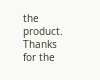the product. Thanks for the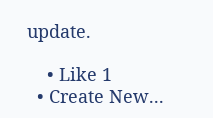update.

    • Like 1
  • Create New...